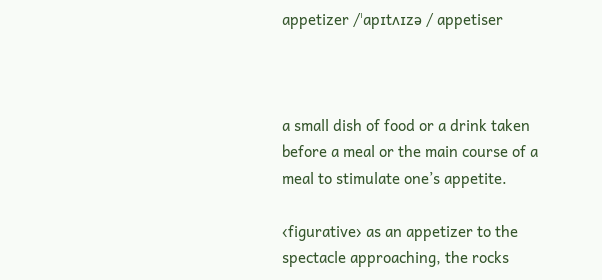appetizer /ˈapɪtʌɪzə / appetiser



a small dish of food or a drink taken before a meal or the main course of a meal to stimulate one’s appetite.

‹figurative› as an appetizer to the spectacle approaching, the rocks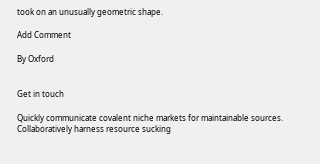took on an unusually geometric shape.

Add Comment

By Oxford


Get in touch

Quickly communicate covalent niche markets for maintainable sources. Collaboratively harness resource sucking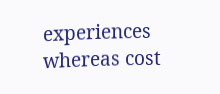experiences whereas cost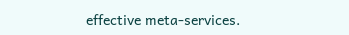effective meta-services.